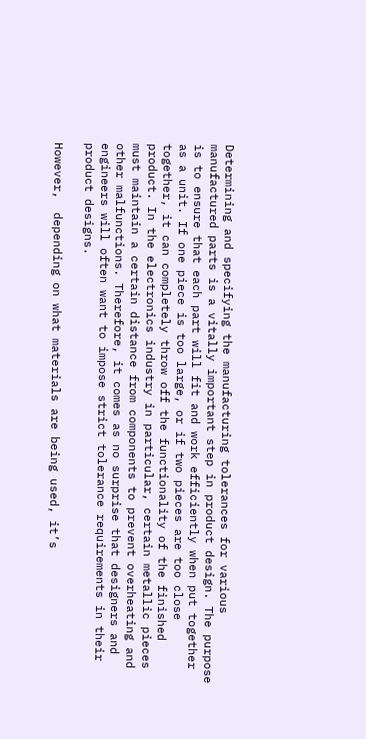Determining and specifying the manufacturing tolerances for various manufactured parts is a vitally important step in product design. The purpose is to ensure that each part will fit and work efficiently when put together as a unit. If one piece is too large, or if two pieces are too close together, it can completely throw off the functionality of the finished product. In the electronics industry in particular, certain metallic pieces must maintain a certain distance from components to prevent overheating and other malfunctions. Therefore, it comes as no surprise that designers and engineers will often want to impose strict tolerance requirements in their product designs.

However,  depending on what materials are being used, it’s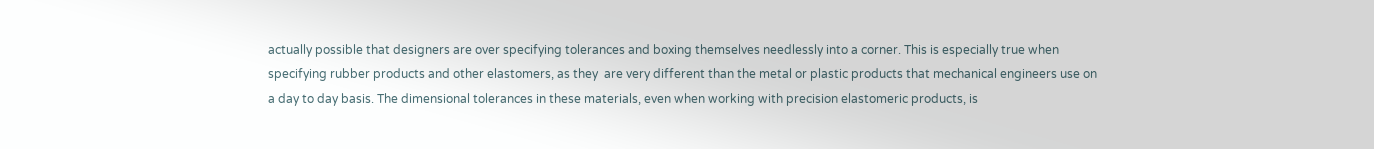actually possible that designers are over specifying tolerances and boxing themselves needlessly into a corner. This is especially true when specifying rubber products and other elastomers, as they  are very different than the metal or plastic products that mechanical engineers use on a day to day basis. The dimensional tolerances in these materials, even when working with precision elastomeric products, is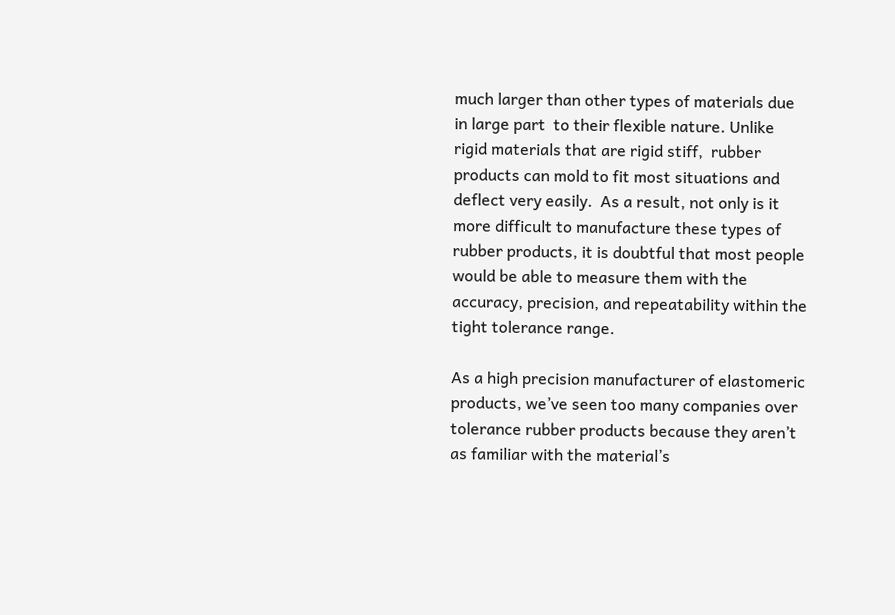much larger than other types of materials due in large part  to their flexible nature. Unlike rigid materials that are rigid stiff,  rubber products can mold to fit most situations and deflect very easily.  As a result, not only is it more difficult to manufacture these types of rubber products, it is doubtful that most people would be able to measure them with the accuracy, precision, and repeatability within the tight tolerance range.

As a high precision manufacturer of elastomeric products, we’ve seen too many companies over tolerance rubber products because they aren’t as familiar with the material’s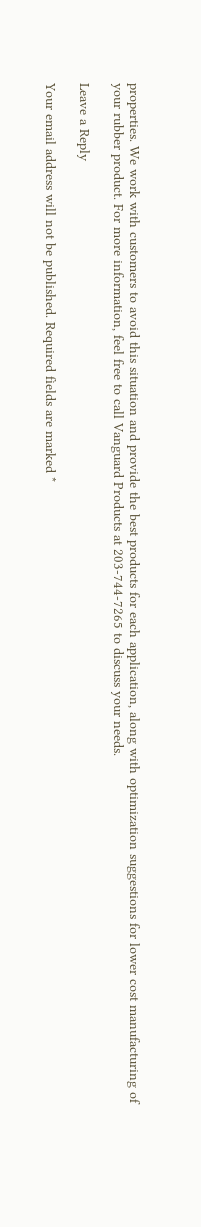properties. We work with customers to avoid this situation and provide the best products for each application, along with optimization suggestions for lower cost manufacturing of your rubber product. For more information, feel free to call Vanguard Products at 203-744-7265 to discuss your needs.

Leave a Reply

Your email address will not be published. Required fields are marked *